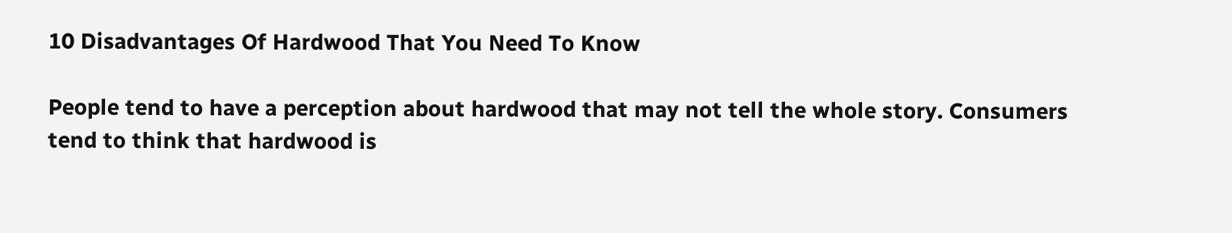10 Disadvantages Of Hardwood That You Need To Know

People tend to have a perception about hardwood that may not tell the whole story. Consumers tend to think that hardwood is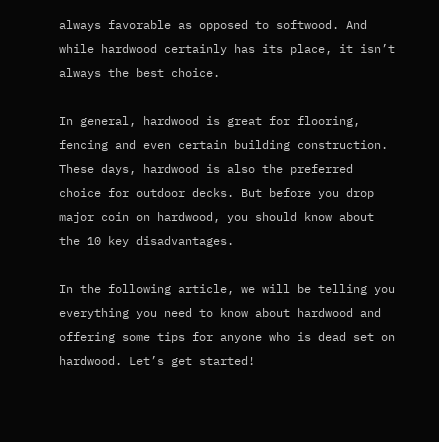always favorable as opposed to softwood. And while hardwood certainly has its place, it isn’t always the best choice.

In general, hardwood is great for flooring, fencing and even certain building construction. These days, hardwood is also the preferred choice for outdoor decks. But before you drop major coin on hardwood, you should know about the 10 key disadvantages.

In the following article, we will be telling you everything you need to know about hardwood and offering some tips for anyone who is dead set on hardwood. Let’s get started!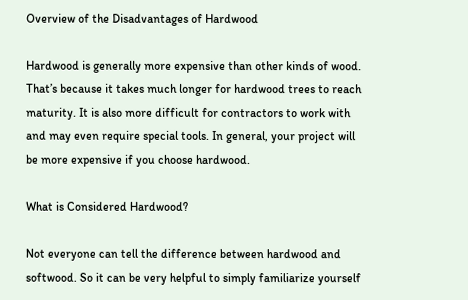Overview of the Disadvantages of Hardwood

Hardwood is generally more expensive than other kinds of wood. That’s because it takes much longer for hardwood trees to reach maturity. It is also more difficult for contractors to work with and may even require special tools. In general, your project will be more expensive if you choose hardwood.

What is Considered Hardwood?

Not everyone can tell the difference between hardwood and softwood. So it can be very helpful to simply familiarize yourself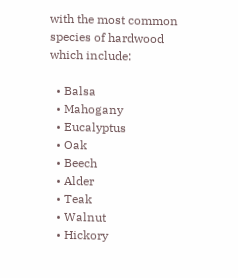with the most common species of hardwood which include:

  • Balsa
  • Mahogany
  • Eucalyptus
  • Oak
  • Beech
  • Alder
  • Teak
  • Walnut
  • Hickory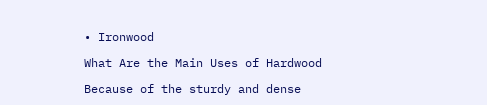• Ironwood

What Are the Main Uses of Hardwood

Because of the sturdy and dense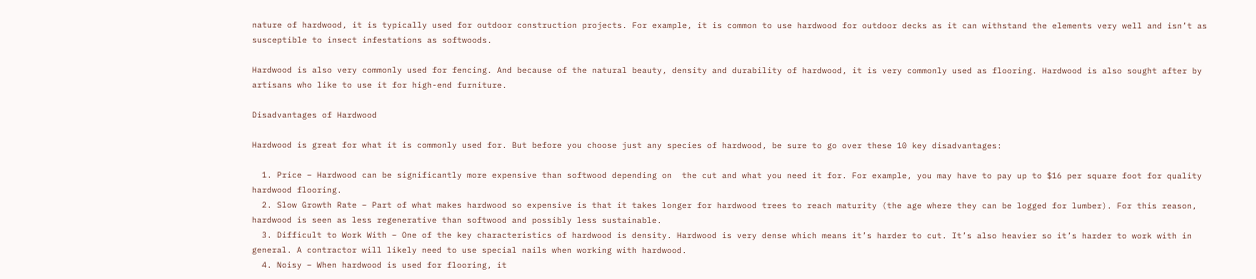nature of hardwood, it is typically used for outdoor construction projects. For example, it is common to use hardwood for outdoor decks as it can withstand the elements very well and isn’t as susceptible to insect infestations as softwoods.

Hardwood is also very commonly used for fencing. And because of the natural beauty, density and durability of hardwood, it is very commonly used as flooring. Hardwood is also sought after by artisans who like to use it for high-end furniture.

Disadvantages of Hardwood

Hardwood is great for what it is commonly used for. But before you choose just any species of hardwood, be sure to go over these 10 key disadvantages:

  1. Price – Hardwood can be significantly more expensive than softwood depending on  the cut and what you need it for. For example, you may have to pay up to $16 per square foot for quality hardwood flooring.
  2. Slow Growth Rate – Part of what makes hardwood so expensive is that it takes longer for hardwood trees to reach maturity (the age where they can be logged for lumber). For this reason, hardwood is seen as less regenerative than softwood and possibly less sustainable.
  3. Difficult to Work With – One of the key characteristics of hardwood is density. Hardwood is very dense which means it’s harder to cut. It’s also heavier so it’s harder to work with in general. A contractor will likely need to use special nails when working with hardwood.
  4. Noisy – When hardwood is used for flooring, it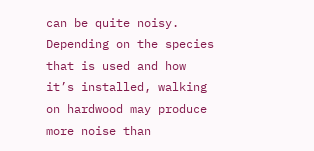can be quite noisy. Depending on the species that is used and how it’s installed, walking on hardwood may produce more noise than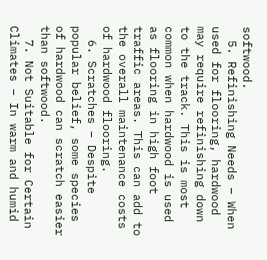softwood.
  5. Refinishing Needs – When used for flooring, hardwood may require refinishing down to the track. This is most common when hardwood is used as flooring in high foot traffic areas. This can add to the overall maintenance costs of hardwood flooring.
  6. Scratches – Despite popular belief, some species of hardwood can scratch easier than softwood.
  7. Not Suitable for Certain Climates – In warm and humid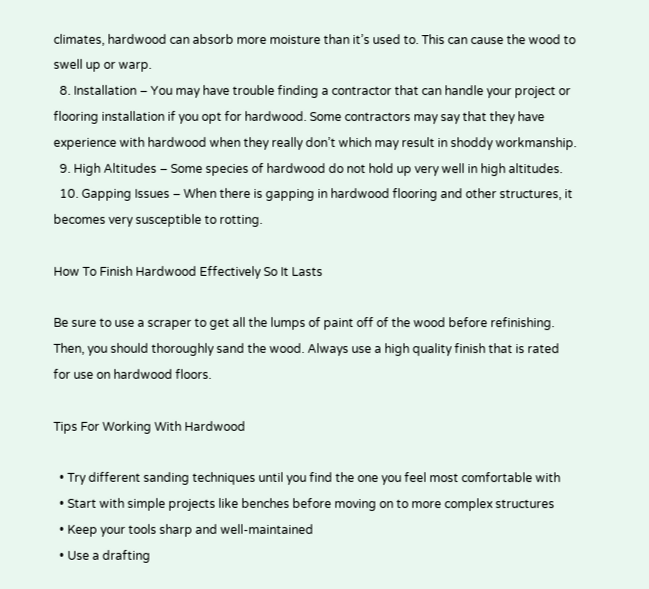climates, hardwood can absorb more moisture than it’s used to. This can cause the wood to swell up or warp.
  8. Installation – You may have trouble finding a contractor that can handle your project or flooring installation if you opt for hardwood. Some contractors may say that they have experience with hardwood when they really don’t which may result in shoddy workmanship.
  9. High Altitudes – Some species of hardwood do not hold up very well in high altitudes.
  10. Gapping Issues – When there is gapping in hardwood flooring and other structures, it becomes very susceptible to rotting.

How To Finish Hardwood Effectively So It Lasts

Be sure to use a scraper to get all the lumps of paint off of the wood before refinishing. Then, you should thoroughly sand the wood. Always use a high quality finish that is rated for use on hardwood floors.

Tips For Working With Hardwood

  • Try different sanding techniques until you find the one you feel most comfortable with
  • Start with simple projects like benches before moving on to more complex structures
  • Keep your tools sharp and well-maintained
  • Use a drafting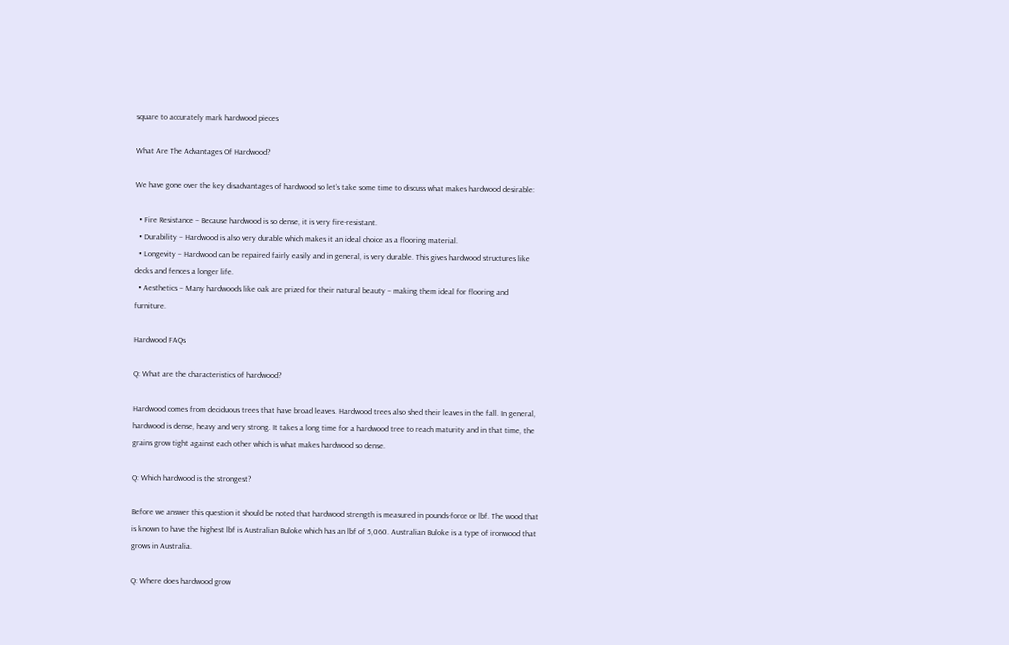square to accurately mark hardwood pieces

What Are The Advantages Of Hardwood?

We have gone over the key disadvantages of hardwood so let’s take some time to discuss what makes hardwood desirable:

  • Fire Resistance – Because hardwood is so dense, it is very fire-resistant.
  • Durability – Hardwood is also very durable which makes it an ideal choice as a flooring material.
  • Longevity – Hardwood can be repaired fairly easily and in general, is very durable. This gives hardwood structures like decks and fences a longer life.
  • Aesthetics – Many hardwoods like oak are prized for their natural beauty – making them ideal for flooring and furniture.

Hardwood FAQs

Q: What are the characteristics of hardwood?

Hardwood comes from deciduous trees that have broad leaves. Hardwood trees also shed their leaves in the fall. In general, hardwood is dense, heavy and very strong. It takes a long time for a hardwood tree to reach maturity and in that time, the grains grow tight against each other which is what makes hardwood so dense.

Q: Which hardwood is the strongest?

Before we answer this question it should be noted that hardwood strength is measured in pounds-force or lbf. The wood that is known to have the highest lbf is Australian Buloke which has an lbf of 5,060. Australian Buloke is a type of ironwood that grows in Australia.

Q: Where does hardwood grow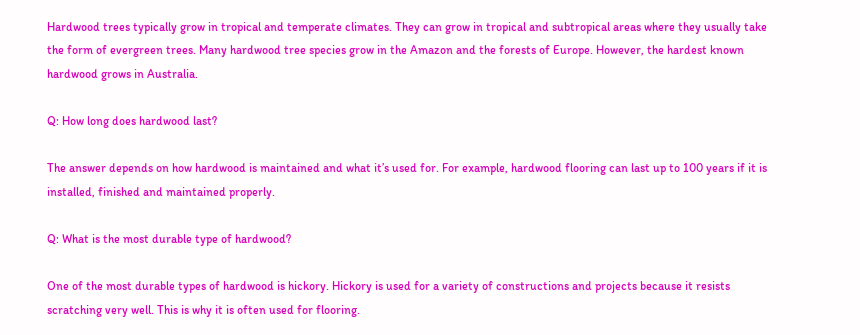Hardwood trees typically grow in tropical and temperate climates. They can grow in tropical and subtropical areas where they usually take the form of evergreen trees. Many hardwood tree species grow in the Amazon and the forests of Europe. However, the hardest known hardwood grows in Australia.

Q: How long does hardwood last?

The answer depends on how hardwood is maintained and what it’s used for. For example, hardwood flooring can last up to 100 years if it is installed, finished and maintained properly.

Q: What is the most durable type of hardwood?

One of the most durable types of hardwood is hickory. Hickory is used for a variety of constructions and projects because it resists scratching very well. This is why it is often used for flooring.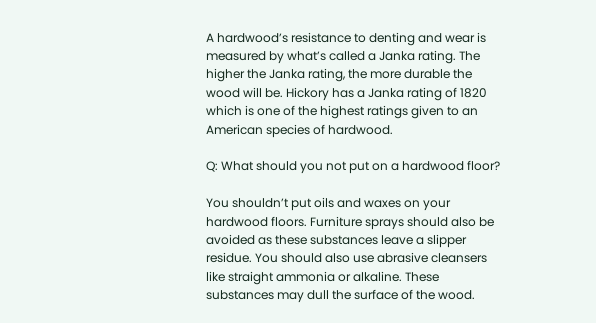A hardwood’s resistance to denting and wear is measured by what’s called a Janka rating. The higher the Janka rating, the more durable the wood will be. Hickory has a Janka rating of 1820 which is one of the highest ratings given to an American species of hardwood.

Q: What should you not put on a hardwood floor?

You shouldn’t put oils and waxes on your hardwood floors. Furniture sprays should also be avoided as these substances leave a slipper residue. You should also use abrasive cleansers like straight ammonia or alkaline. These substances may dull the surface of the wood.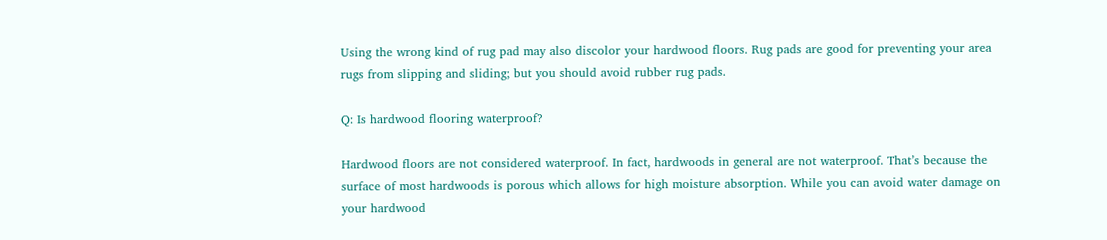Using the wrong kind of rug pad may also discolor your hardwood floors. Rug pads are good for preventing your area rugs from slipping and sliding; but you should avoid rubber rug pads.

Q: Is hardwood flooring waterproof?

Hardwood floors are not considered waterproof. In fact, hardwoods in general are not waterproof. That’s because the surface of most hardwoods is porous which allows for high moisture absorption. While you can avoid water damage on your hardwood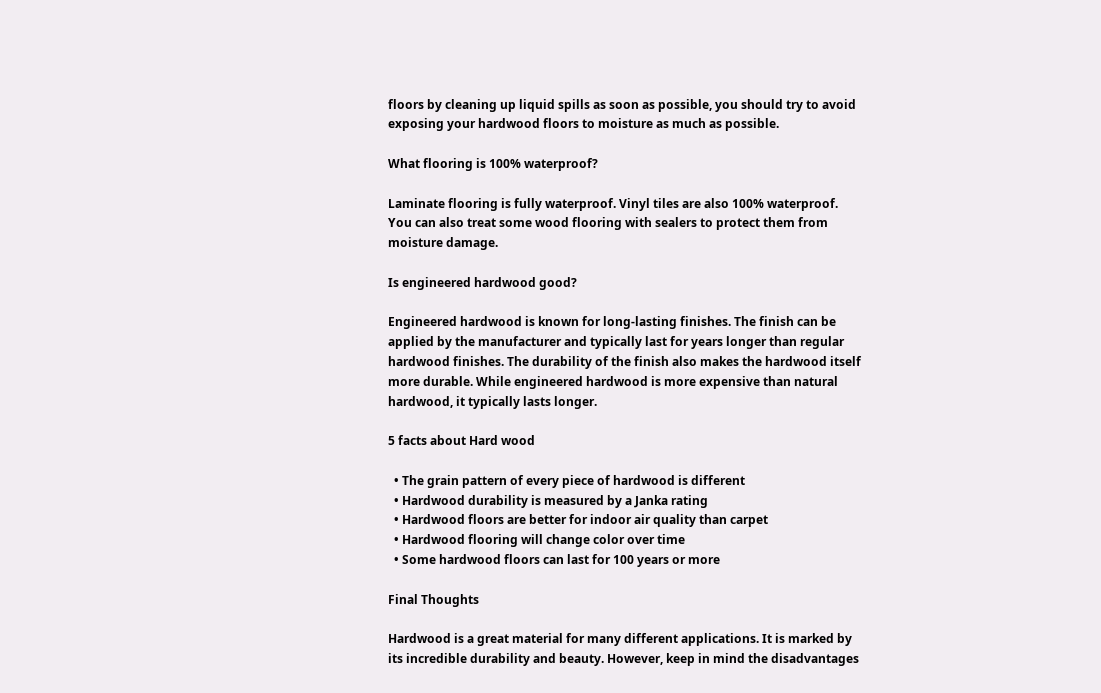floors by cleaning up liquid spills as soon as possible, you should try to avoid exposing your hardwood floors to moisture as much as possible.

What flooring is 100% waterproof?

Laminate flooring is fully waterproof. Vinyl tiles are also 100% waterproof. You can also treat some wood flooring with sealers to protect them from moisture damage.

Is engineered hardwood good?

Engineered hardwood is known for long-lasting finishes. The finish can be applied by the manufacturer and typically last for years longer than regular hardwood finishes. The durability of the finish also makes the hardwood itself more durable. While engineered hardwood is more expensive than natural hardwood, it typically lasts longer.

5 facts about Hard wood

  • The grain pattern of every piece of hardwood is different
  • Hardwood durability is measured by a Janka rating
  • Hardwood floors are better for indoor air quality than carpet
  • Hardwood flooring will change color over time
  • Some hardwood floors can last for 100 years or more

Final Thoughts

Hardwood is a great material for many different applications. It is marked by its incredible durability and beauty. However, keep in mind the disadvantages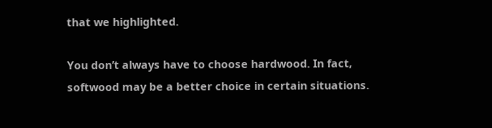that we highlighted.

You don’t always have to choose hardwood. In fact, softwood may be a better choice in certain situations.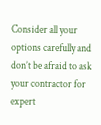Consider all your options carefully and don’t be afraid to ask your contractor for expert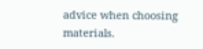advice when choosing materials.